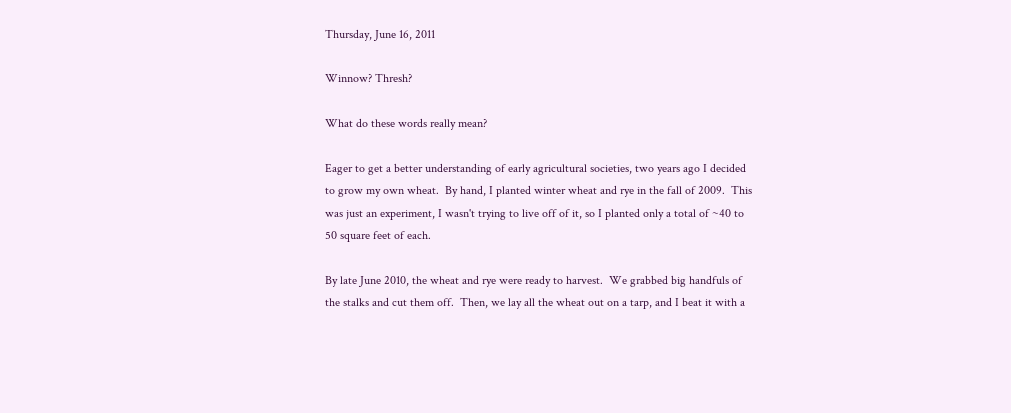Thursday, June 16, 2011

Winnow? Thresh?

What do these words really mean?

Eager to get a better understanding of early agricultural societies, two years ago I decided to grow my own wheat.  By hand, I planted winter wheat and rye in the fall of 2009.  This was just an experiment, I wasn't trying to live off of it, so I planted only a total of ~40 to 50 square feet of each.

By late June 2010, the wheat and rye were ready to harvest.  We grabbed big handfuls of the stalks and cut them off.  Then, we lay all the wheat out on a tarp, and I beat it with a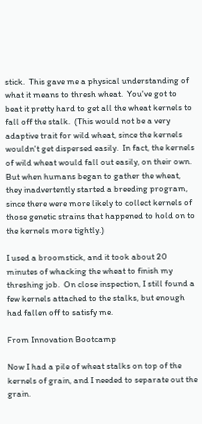stick.  This gave me a physical understanding of what it means to thresh wheat.  You've got to beat it pretty hard to get all the wheat kernels to fall off the stalk.  (This would not be a very adaptive trait for wild wheat, since the kernels wouldn't get dispersed easily.  In fact, the kernels of wild wheat would fall out easily, on their own.  But when humans began to gather the wheat, they inadvertently started a breeding program, since there were more likely to collect kernels of those genetic strains that happened to hold on to the kernels more tightly.)

I used a broomstick, and it took about 20 minutes of whacking the wheat to finish my threshing job.  On close inspection, I still found a few kernels attached to the stalks, but enough had fallen off to satisfy me.

From Innovation Bootcamp

Now I had a pile of wheat stalks on top of the kernels of grain, and I needed to separate out the grain.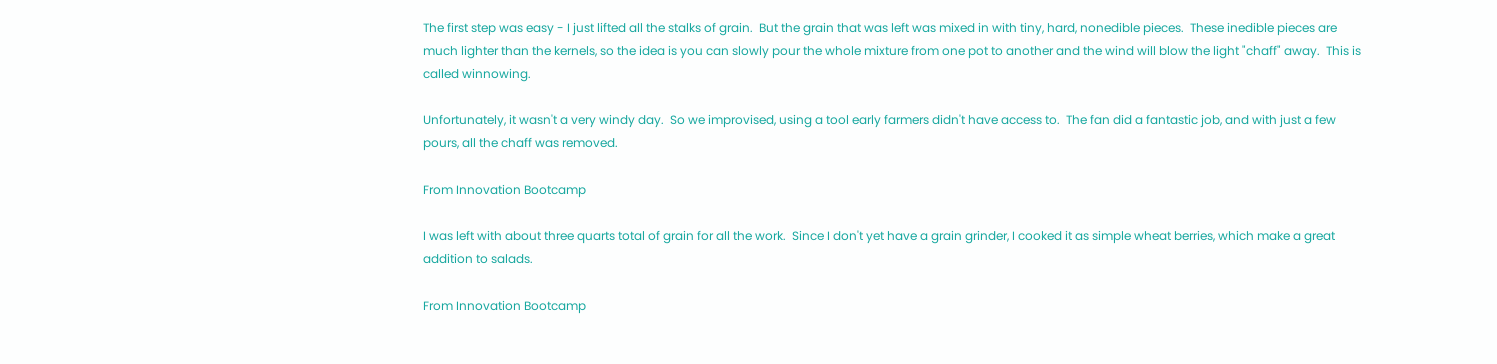The first step was easy - I just lifted all the stalks of grain.  But the grain that was left was mixed in with tiny, hard, nonedible pieces.  These inedible pieces are much lighter than the kernels, so the idea is you can slowly pour the whole mixture from one pot to another and the wind will blow the light "chaff" away.  This is called winnowing.

Unfortunately, it wasn't a very windy day.  So we improvised, using a tool early farmers didn't have access to.  The fan did a fantastic job, and with just a few pours, all the chaff was removed.

From Innovation Bootcamp

I was left with about three quarts total of grain for all the work.  Since I don't yet have a grain grinder, I cooked it as simple wheat berries, which make a great addition to salads.

From Innovation Bootcamp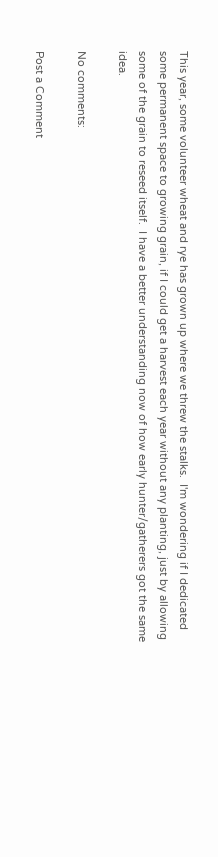This year, some volunteer wheat and rye has grown up where we threw the stalks.  I'm wondering if I dedicated some permanent space to growing grain, if I could get a harvest each year without any planting, just by allowing some of the grain to reseed itself.  I have a better understanding now of how early hunter/gatherers got the same idea.

No comments:

Post a Comment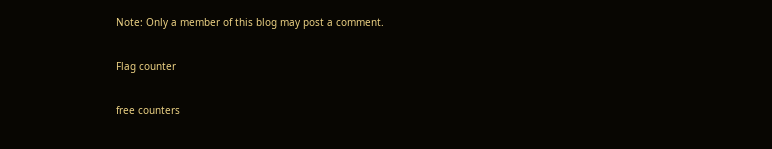Note: Only a member of this blog may post a comment.

Flag counter

free counters